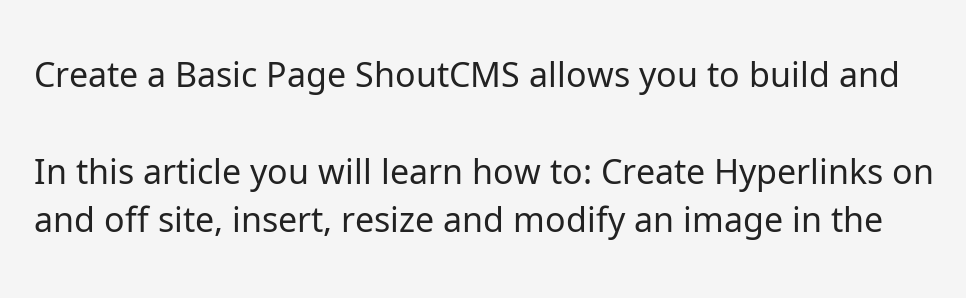Create a Basic Page ShoutCMS allows you to build and

In this article you will learn how to: Create Hyperlinks on and off site, insert, resize and modify an image in the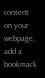content on your webpage, add a bookmark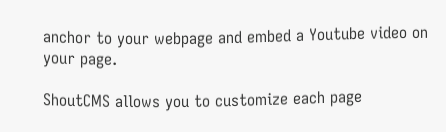anchor to your webpage and embed a Youtube video on your page.

ShoutCMS allows you to customize each page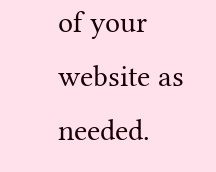of your website as needed.